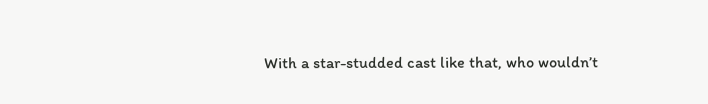With a star-studded cast like that, who wouldn’t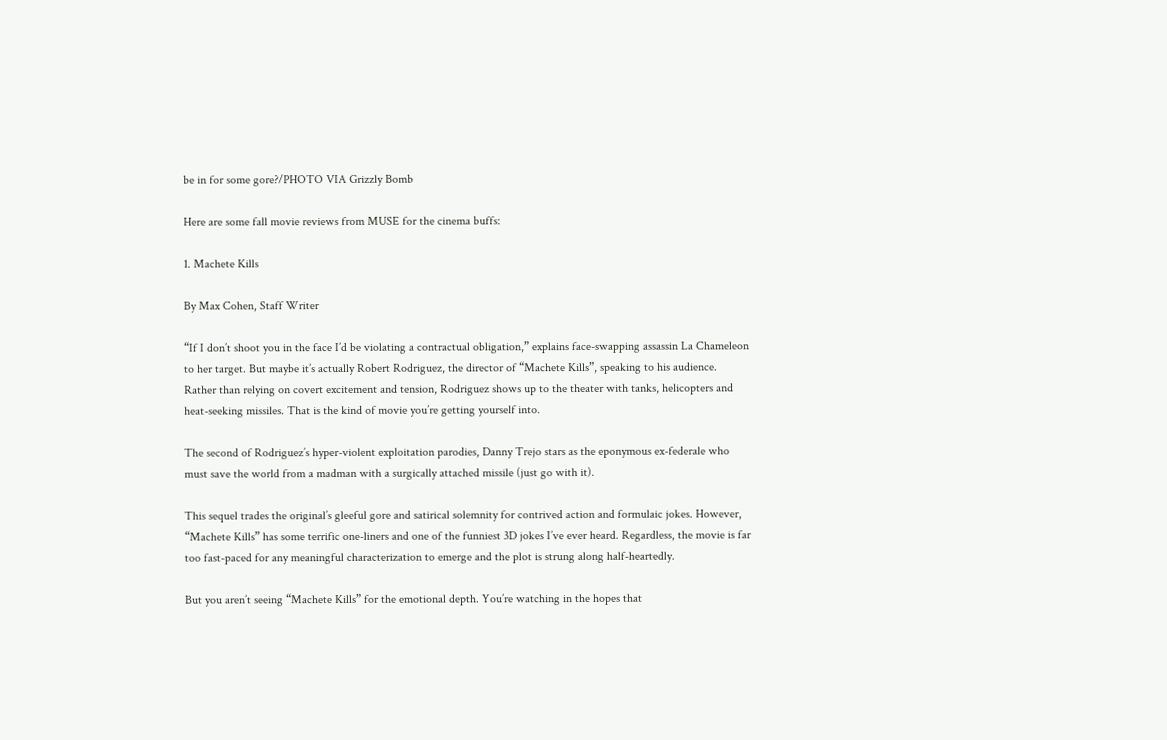be in for some gore?/PHOTO VIA Grizzly Bomb

Here are some fall movie reviews from MUSE for the cinema buffs:

1. Machete Kills

By Max Cohen, Staff Writer

“If I don’t shoot you in the face I’d be violating a contractual obligation,” explains face-swapping assassin La Chameleon to her target. But maybe it’s actually Robert Rodriguez, the director of “Machete Kills”, speaking to his audience. Rather than relying on covert excitement and tension, Rodriguez shows up to the theater with tanks, helicopters and heat-seeking missiles. That is the kind of movie you’re getting yourself into.

The second of Rodriguez’s hyper-violent exploitation parodies, Danny Trejo stars as the eponymous ex-federale who must save the world from a madman with a surgically attached missile (just go with it).

This sequel trades the original’s gleeful gore and satirical solemnity for contrived action and formulaic jokes. However, “Machete Kills” has some terrific one-liners and one of the funniest 3D jokes I’ve ever heard. Regardless, the movie is far too fast-paced for any meaningful characterization to emerge and the plot is strung along half-heartedly.

But you aren’t seeing “Machete Kills” for the emotional depth. You’re watching in the hopes that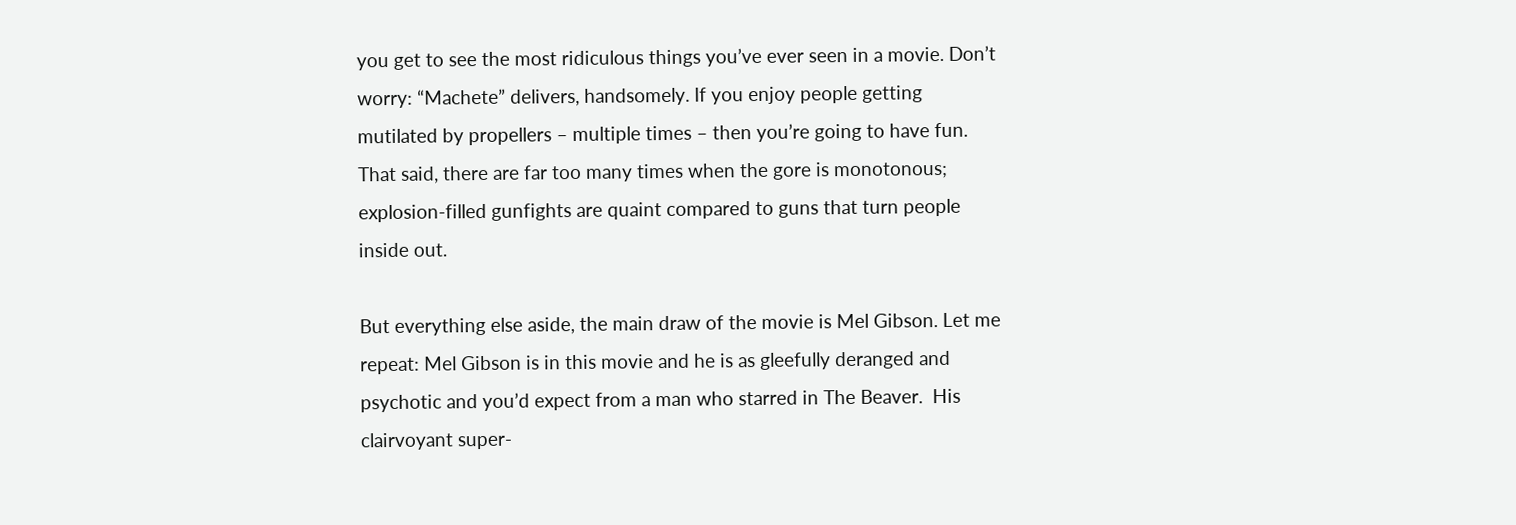you get to see the most ridiculous things you’ve ever seen in a movie. Don’t worry: “Machete” delivers, handsomely. If you enjoy people getting mutilated by propellers – multiple times – then you’re going to have fun. That said, there are far too many times when the gore is monotonous; explosion-filled gunfights are quaint compared to guns that turn people inside out.

But everything else aside, the main draw of the movie is Mel Gibson. Let me repeat: Mel Gibson is in this movie and he is as gleefully deranged and psychotic and you’d expect from a man who starred in The Beaver.  His clairvoyant super-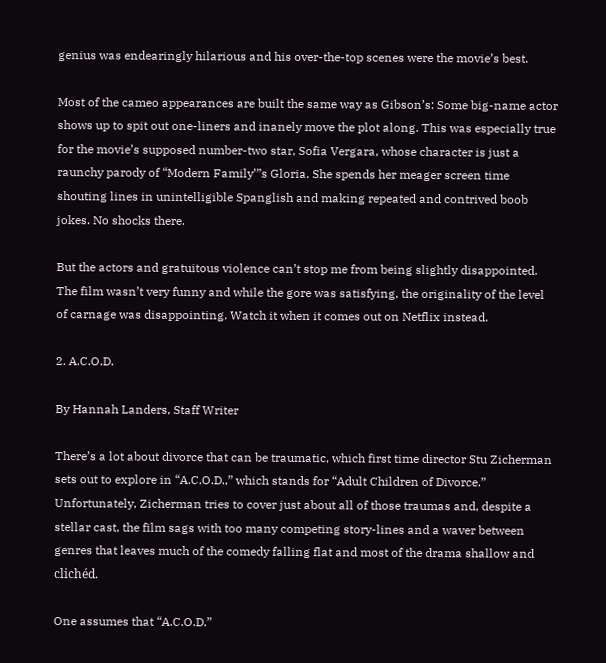genius was endearingly hilarious and his over-the-top scenes were the movie’s best.

Most of the cameo appearances are built the same way as Gibson’s: Some big-name actor shows up to spit out one-liners and inanely move the plot along. This was especially true for the movie’s supposed number-two star, Sofia Vergara, whose character is just a raunchy parody of “Modern Family’”s Gloria. She spends her meager screen time shouting lines in unintelligible Spanglish and making repeated and contrived boob jokes. No shocks there.

But the actors and gratuitous violence can’t stop me from being slightly disappointed. The film wasn’t very funny and while the gore was satisfying, the originality of the level of carnage was disappointing. Watch it when it comes out on Netflix instead.

2. A.C.O.D.

By Hannah Landers, Staff Writer

There’s a lot about divorce that can be traumatic, which first time director Stu Zicherman sets out to explore in “A.C.O.D.,” which stands for “Adult Children of Divorce.” Unfortunately, Zicherman tries to cover just about all of those traumas and, despite a stellar cast, the film sags with too many competing story-lines and a waver between genres that leaves much of the comedy falling flat and most of the drama shallow and clichéd.

One assumes that “A.C.O.D.”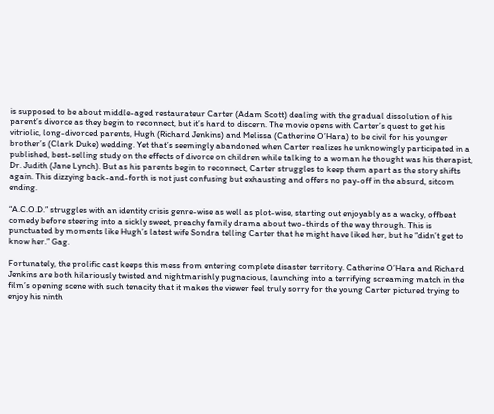is supposed to be about middle-aged restaurateur Carter (Adam Scott) dealing with the gradual dissolution of his parent’s divorce as they begin to reconnect, but it’s hard to discern. The movie opens with Carter’s quest to get his vitriolic, long-divorced parents, Hugh (Richard Jenkins) and Melissa (Catherine O’Hara) to be civil for his younger brother’s (Clark Duke) wedding. Yet that’s seemingly abandoned when Carter realizes he unknowingly participated in a published, best-selling study on the effects of divorce on children while talking to a woman he thought was his therapist, Dr. Judith (Jane Lynch). But as his parents begin to reconnect, Carter struggles to keep them apart as the story shifts again. This dizzying back-and-forth is not just confusing but exhausting and offers no pay-off in the absurd, sitcom ending.

“A.C.O.D.” struggles with an identity crisis genre-wise as well as plot-wise, starting out enjoyably as a wacky, offbeat comedy before steering into a sickly sweet, preachy family drama about two-thirds of the way through. This is punctuated by moments like Hugh’s latest wife Sondra telling Carter that he might have liked her, but he “didn’t get to know her.” Gag.

Fortunately, the prolific cast keeps this mess from entering complete disaster territory. Catherine O’Hara and Richard Jenkins are both hilariously twisted and nightmarishly pugnacious, launching into a terrifying screaming match in the film’s opening scene with such tenacity that it makes the viewer feel truly sorry for the young Carter pictured trying to enjoy his ninth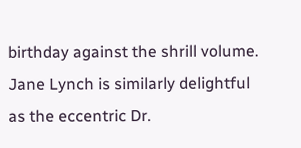birthday against the shrill volume. Jane Lynch is similarly delightful as the eccentric Dr.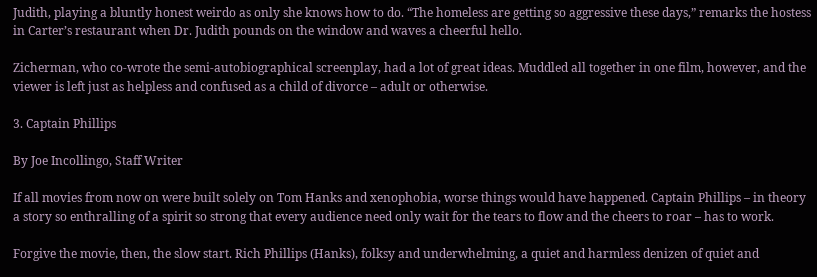Judith, playing a bluntly honest weirdo as only she knows how to do. “The homeless are getting so aggressive these days,” remarks the hostess in Carter’s restaurant when Dr. Judith pounds on the window and waves a cheerful hello.

Zicherman, who co-wrote the semi-autobiographical screenplay, had a lot of great ideas. Muddled all together in one film, however, and the viewer is left just as helpless and confused as a child of divorce – adult or otherwise.

3. Captain Phillips

By Joe Incollingo, Staff Writer

If all movies from now on were built solely on Tom Hanks and xenophobia, worse things would have happened. Captain Phillips – in theory a story so enthralling of a spirit so strong that every audience need only wait for the tears to flow and the cheers to roar – has to work.

Forgive the movie, then, the slow start. Rich Phillips (Hanks), folksy and underwhelming, a quiet and harmless denizen of quiet and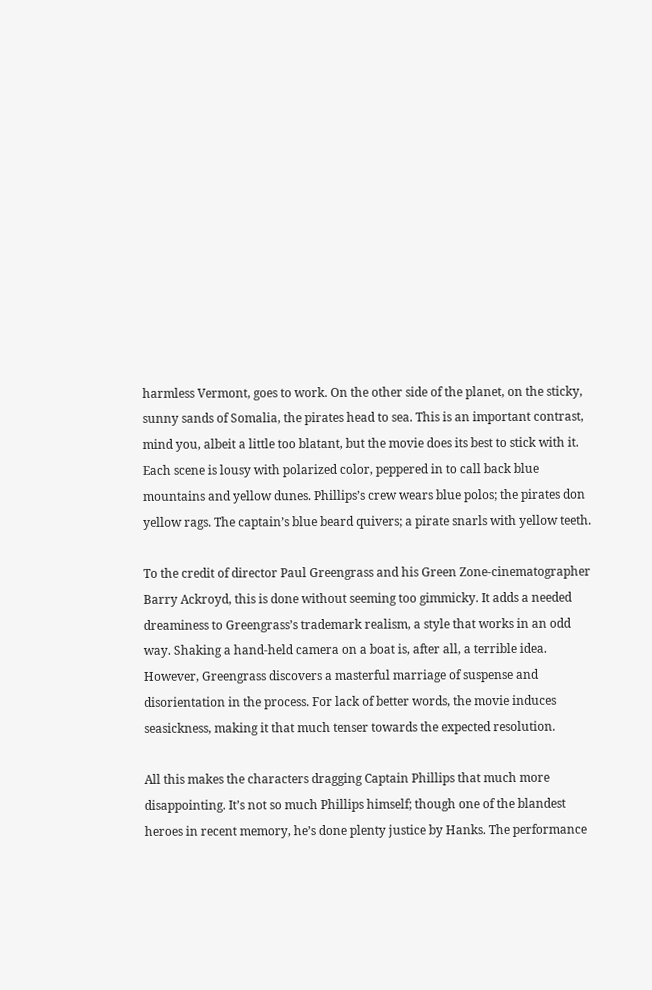harmless Vermont, goes to work. On the other side of the planet, on the sticky, sunny sands of Somalia, the pirates head to sea. This is an important contrast, mind you, albeit a little too blatant, but the movie does its best to stick with it. Each scene is lousy with polarized color, peppered in to call back blue mountains and yellow dunes. Phillips’s crew wears blue polos; the pirates don yellow rags. The captain’s blue beard quivers; a pirate snarls with yellow teeth.

To the credit of director Paul Greengrass and his Green Zone-cinematographer Barry Ackroyd, this is done without seeming too gimmicky. It adds a needed dreaminess to Greengrass’s trademark realism, a style that works in an odd way. Shaking a hand-held camera on a boat is, after all, a terrible idea. However, Greengrass discovers a masterful marriage of suspense and disorientation in the process. For lack of better words, the movie induces seasickness, making it that much tenser towards the expected resolution.

All this makes the characters dragging Captain Phillips that much more disappointing. It’s not so much Phillips himself; though one of the blandest heroes in recent memory, he’s done plenty justice by Hanks. The performance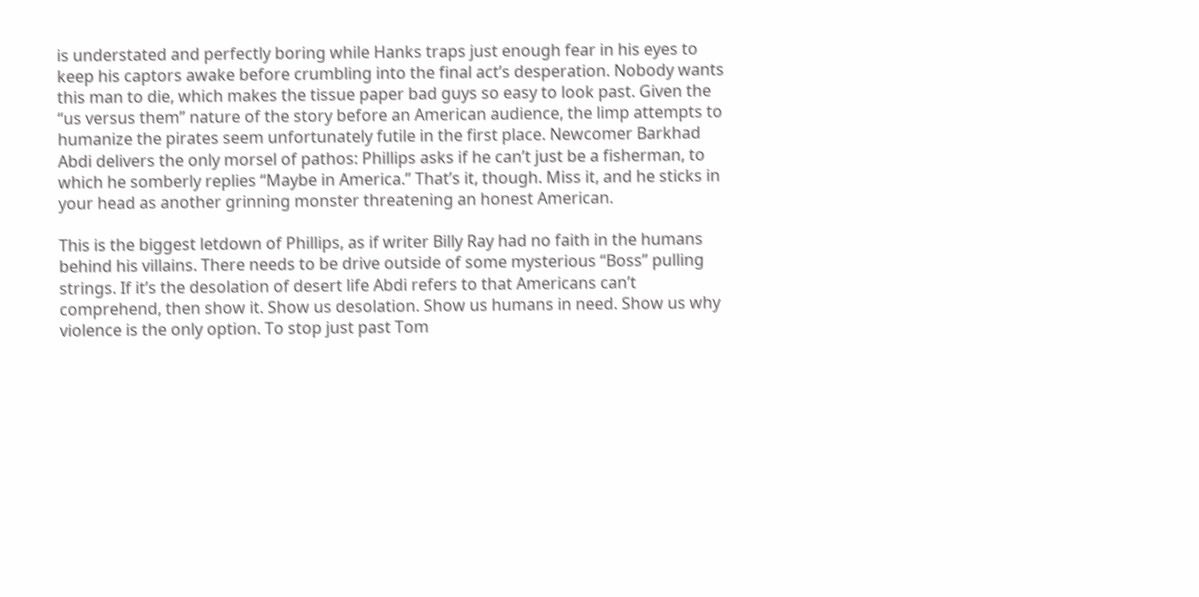is understated and perfectly boring while Hanks traps just enough fear in his eyes to keep his captors awake before crumbling into the final act’s desperation. Nobody wants this man to die, which makes the tissue paper bad guys so easy to look past. Given the “us versus them” nature of the story before an American audience, the limp attempts to humanize the pirates seem unfortunately futile in the first place. Newcomer Barkhad Abdi delivers the only morsel of pathos: Phillips asks if he can’t just be a fisherman, to which he somberly replies “Maybe in America.” That’s it, though. Miss it, and he sticks in your head as another grinning monster threatening an honest American.

This is the biggest letdown of Phillips, as if writer Billy Ray had no faith in the humans behind his villains. There needs to be drive outside of some mysterious “Boss” pulling strings. If it’s the desolation of desert life Abdi refers to that Americans can’t comprehend, then show it. Show us desolation. Show us humans in need. Show us why violence is the only option. To stop just past Tom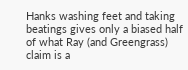Hanks washing feet and taking beatings gives only a biased half of what Ray (and Greengrass) claim is a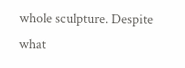whole sculpture. Despite what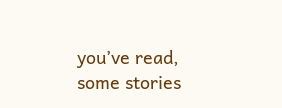you’ve read, some stories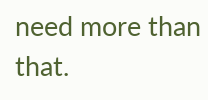need more than that.